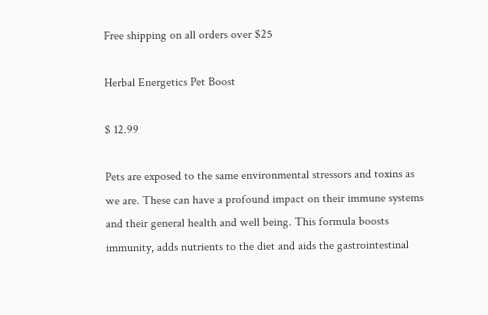Free shipping on all orders over $25

Herbal Energetics Pet Boost

$ 12.99

Pets are exposed to the same environmental stressors and toxins as we are. These can have a profound impact on their immune systems and their general health and well being. This formula boosts immunity, adds nutrients to the diet and aids the gastrointestinal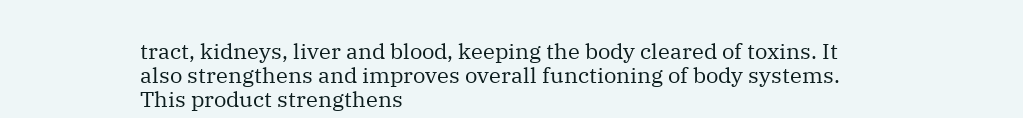tract, kidneys, liver and blood, keeping the body cleared of toxins. It also strengthens and improves overall functioning of body systems. This product strengthens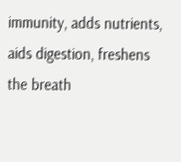immunity, adds nutrients, aids digestion, freshens the breath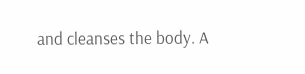and cleanses the body. A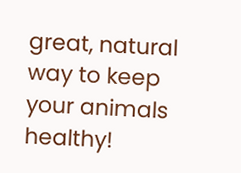great, natural way to keep your animals healthy!